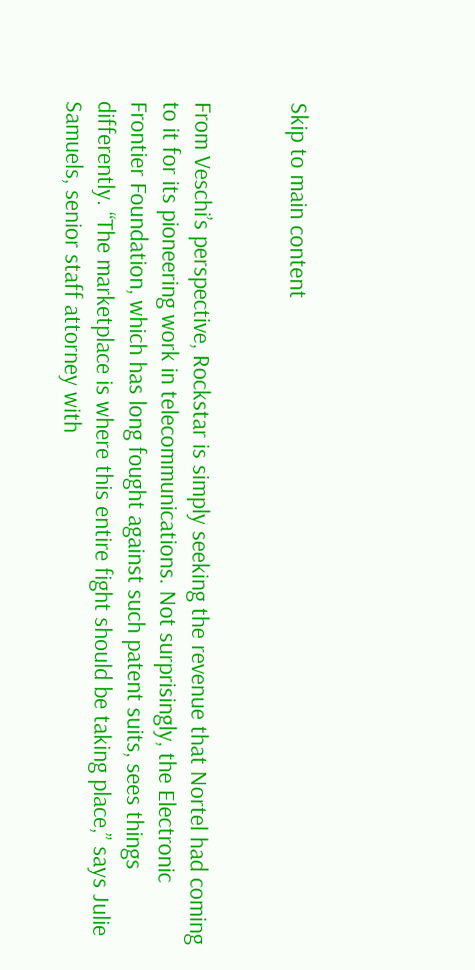Skip to main content


From Veschi’s perspective, Rockstar is simply seeking the revenue that Nortel had coming to it for its pioneering work in telecommunications. Not surprisingly, the Electronic Frontier Foundation, which has long fought against such patent suits, sees things differently. “The marketplace is where this entire fight should be taking place,” says Julie Samuels, senior staff attorney with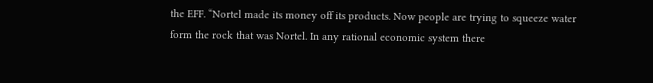the EFF. “Nortel made its money off its products. Now people are trying to squeeze water form the rock that was Nortel. In any rational economic system there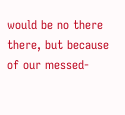would be no there there, but because of our messed-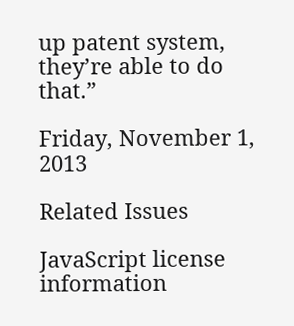up patent system, they’re able to do that.”

Friday, November 1, 2013

Related Issues

JavaScript license information